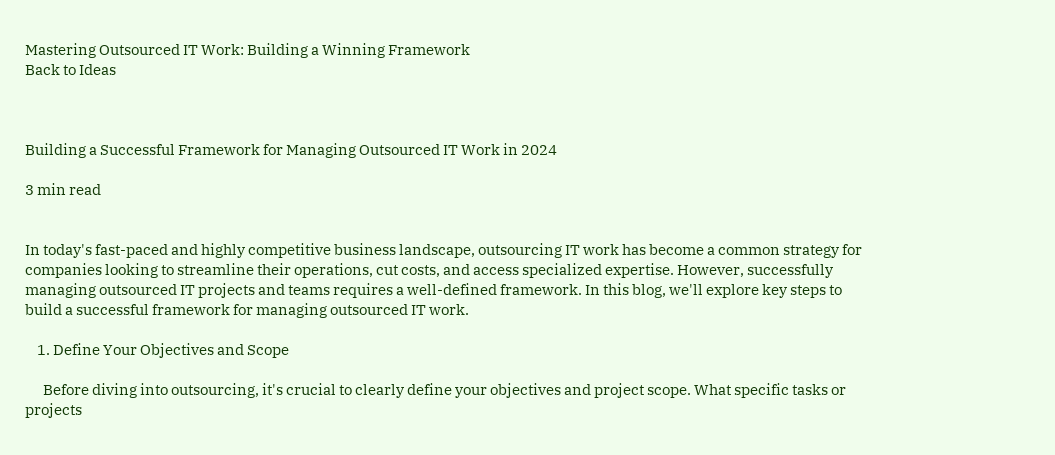Mastering Outsourced IT Work: Building a Winning Framework
Back to Ideas



Building a Successful Framework for Managing Outsourced IT Work in 2024

3 min read


In today's fast-paced and highly competitive business landscape, outsourcing IT work has become a common strategy for companies looking to streamline their operations, cut costs, and access specialized expertise. However, successfully managing outsourced IT projects and teams requires a well-defined framework. In this blog, we'll explore key steps to build a successful framework for managing outsourced IT work.

    1. Define Your Objectives and Scope

      Before diving into outsourcing, it's crucial to clearly define your objectives and project scope. What specific tasks or projects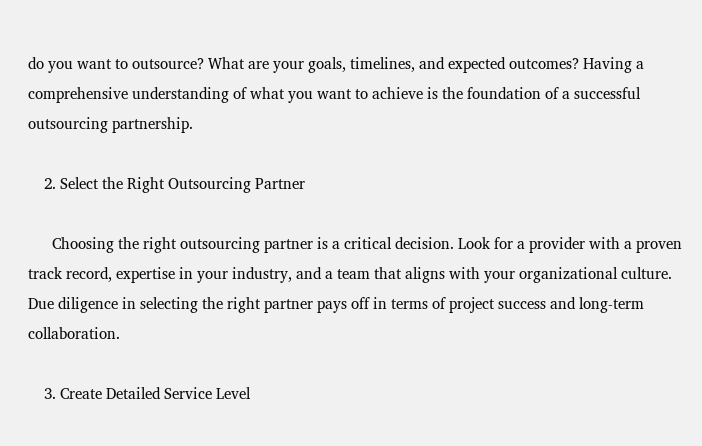do you want to outsource? What are your goals, timelines, and expected outcomes? Having a comprehensive understanding of what you want to achieve is the foundation of a successful outsourcing partnership.

    2. Select the Right Outsourcing Partner

      Choosing the right outsourcing partner is a critical decision. Look for a provider with a proven track record, expertise in your industry, and a team that aligns with your organizational culture. Due diligence in selecting the right partner pays off in terms of project success and long-term collaboration.

    3. Create Detailed Service Level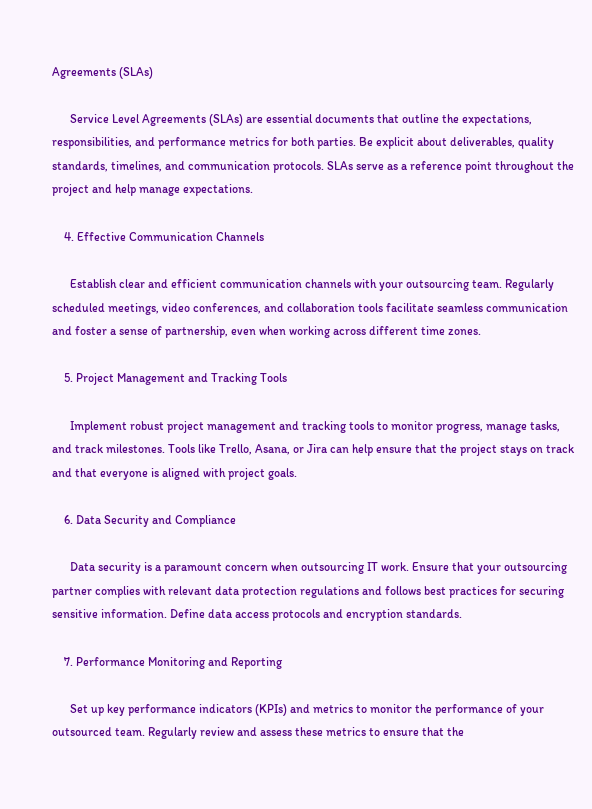Agreements (SLAs)

      Service Level Agreements (SLAs) are essential documents that outline the expectations, responsibilities, and performance metrics for both parties. Be explicit about deliverables, quality standards, timelines, and communication protocols. SLAs serve as a reference point throughout the project and help manage expectations.

    4. Effective Communication Channels

      Establish clear and efficient communication channels with your outsourcing team. Regularly scheduled meetings, video conferences, and collaboration tools facilitate seamless communication and foster a sense of partnership, even when working across different time zones.

    5. Project Management and Tracking Tools

      Implement robust project management and tracking tools to monitor progress, manage tasks, and track milestones. Tools like Trello, Asana, or Jira can help ensure that the project stays on track and that everyone is aligned with project goals.

    6. Data Security and Compliance

      Data security is a paramount concern when outsourcing IT work. Ensure that your outsourcing partner complies with relevant data protection regulations and follows best practices for securing sensitive information. Define data access protocols and encryption standards.

    7. Performance Monitoring and Reporting

      Set up key performance indicators (KPIs) and metrics to monitor the performance of your outsourced team. Regularly review and assess these metrics to ensure that the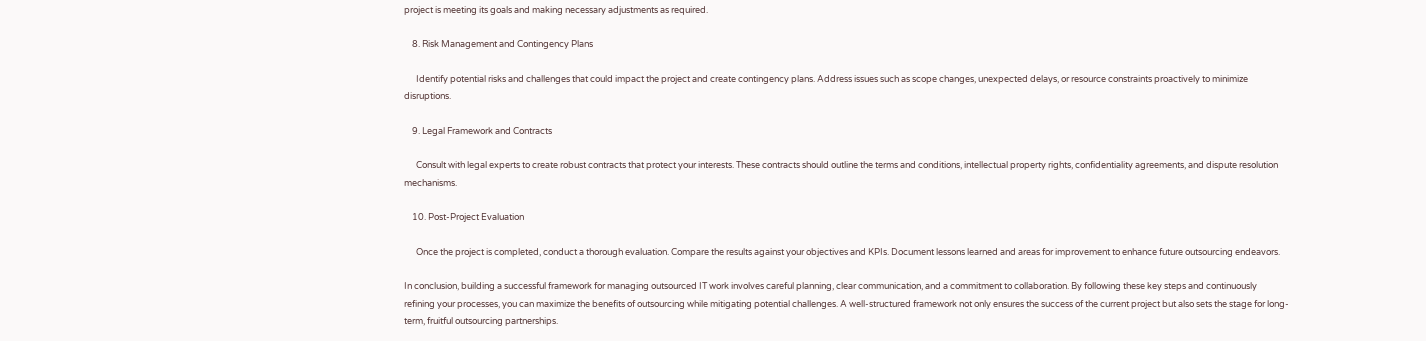project is meeting its goals and making necessary adjustments as required.

    8. Risk Management and Contingency Plans

      Identify potential risks and challenges that could impact the project and create contingency plans. Address issues such as scope changes, unexpected delays, or resource constraints proactively to minimize disruptions.

    9. Legal Framework and Contracts

      Consult with legal experts to create robust contracts that protect your interests. These contracts should outline the terms and conditions, intellectual property rights, confidentiality agreements, and dispute resolution mechanisms.

    10. Post-Project Evaluation

      Once the project is completed, conduct a thorough evaluation. Compare the results against your objectives and KPIs. Document lessons learned and areas for improvement to enhance future outsourcing endeavors.

In conclusion, building a successful framework for managing outsourced IT work involves careful planning, clear communication, and a commitment to collaboration. By following these key steps and continuously refining your processes, you can maximize the benefits of outsourcing while mitigating potential challenges. A well-structured framework not only ensures the success of the current project but also sets the stage for long-term, fruitful outsourcing partnerships.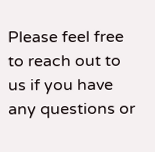Please feel free to reach out to us if you have any questions or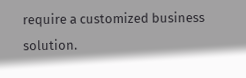require a customized business solution.